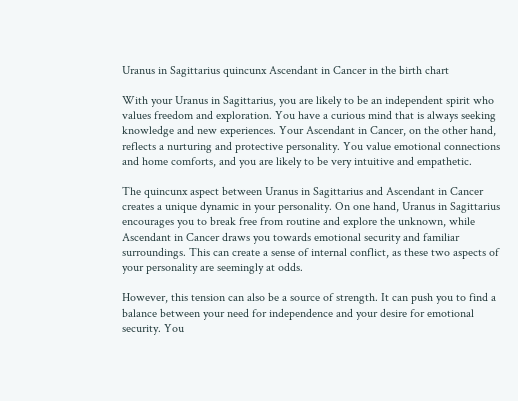Uranus in Sagittarius quincunx Ascendant in Cancer in the birth chart

With your Uranus in Sagittarius, you are likely to be an independent spirit who values freedom and exploration. You have a curious mind that is always seeking knowledge and new experiences. Your Ascendant in Cancer, on the other hand, reflects a nurturing and protective personality. You value emotional connections and home comforts, and you are likely to be very intuitive and empathetic.

The quincunx aspect between Uranus in Sagittarius and Ascendant in Cancer creates a unique dynamic in your personality. On one hand, Uranus in Sagittarius encourages you to break free from routine and explore the unknown, while Ascendant in Cancer draws you towards emotional security and familiar surroundings. This can create a sense of internal conflict, as these two aspects of your personality are seemingly at odds.

However, this tension can also be a source of strength. It can push you to find a balance between your need for independence and your desire for emotional security. You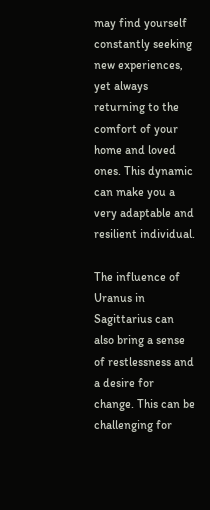may find yourself constantly seeking new experiences, yet always returning to the comfort of your home and loved ones. This dynamic can make you a very adaptable and resilient individual.

The influence of Uranus in Sagittarius can also bring a sense of restlessness and a desire for change. This can be challenging for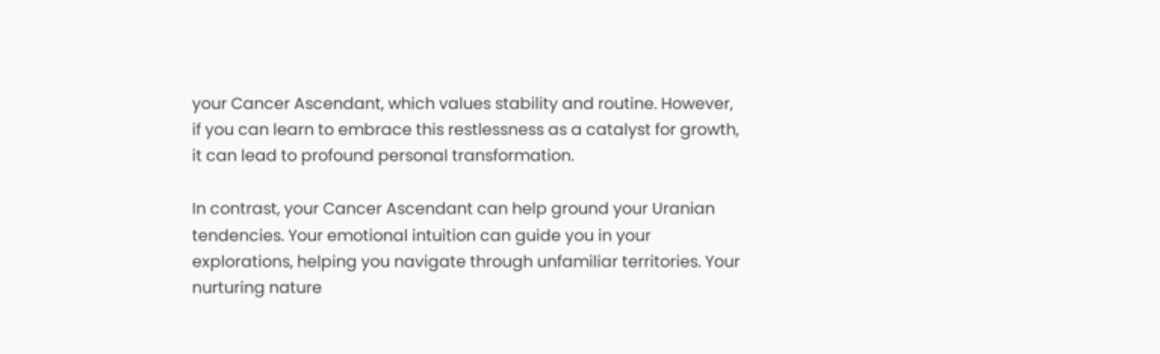your Cancer Ascendant, which values stability and routine. However, if you can learn to embrace this restlessness as a catalyst for growth, it can lead to profound personal transformation.

In contrast, your Cancer Ascendant can help ground your Uranian tendencies. Your emotional intuition can guide you in your explorations, helping you navigate through unfamiliar territories. Your nurturing nature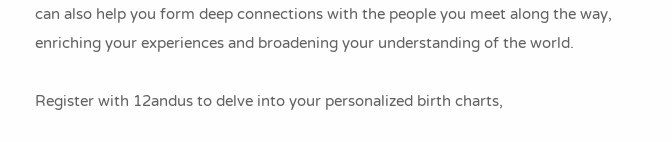can also help you form deep connections with the people you meet along the way, enriching your experiences and broadening your understanding of the world.

Register with 12andus to delve into your personalized birth charts,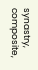synastry, composite,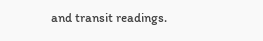and transit readings.